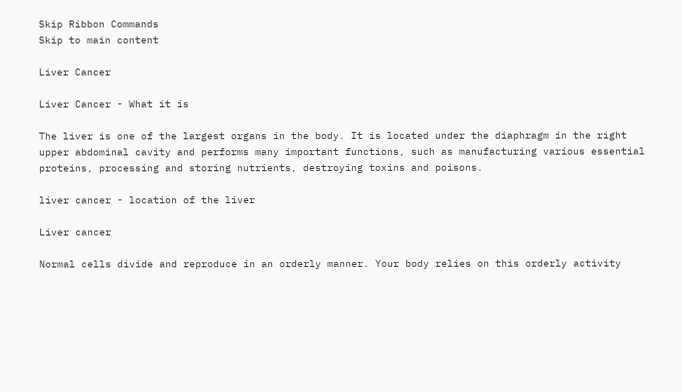Skip Ribbon Commands
Skip to main content

Liver Cancer

Liver Cancer - What it is

The liver is one of the largest organs in the body. It is located under the diaphragm in the right upper abdominal cavity and performs many important functions, such as manufacturing various essential proteins, processing and storing nutrients, destroying toxins and poisons.

liver cancer - location of the liver

Liver cancer

Normal cells divide and reproduce in an orderly manner. Your body relies on this orderly activity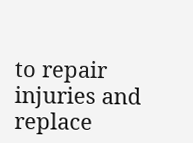to repair injuries and replace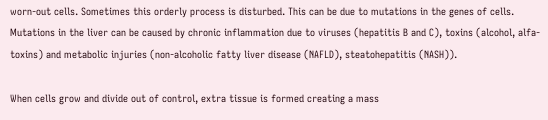worn-out cells. Sometimes this orderly process is disturbed. This can be due to mutations in the genes of cells. Mutations in the liver can be caused by chronic inflammation due to viruses (hepatitis B and C), toxins (alcohol, alfa-toxins) and metabolic injuries (non-alcoholic fatty liver disease (NAFLD), steatohepatitis (NASH)).

When cells grow and divide out of control, extra tissue is formed creating a mass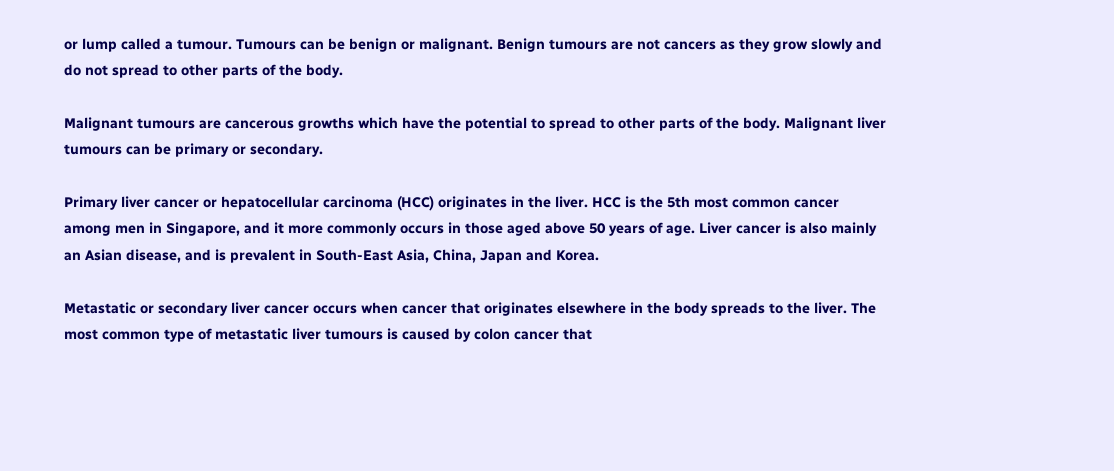or lump called a tumour. Tumours can be benign or malignant. Benign tumours are not cancers as they grow slowly and do not spread to other parts of the body.

Malignant tumours are cancerous growths which have the potential to spread to other parts of the body. Malignant liver tumours can be primary or secondary.

Primary liver cancer or hepatocellular carcinoma (HCC) originates in the liver. HCC is the 5th most common cancer among men in Singapore, and it more commonly occurs in those aged above 50 years of age. Liver cancer is also mainly an Asian disease, and is prevalent in South-East Asia, China, Japan and Korea.

Metastatic or secondary liver cancer occurs when cancer that originates elsewhere in the body spreads to the liver. The most common type of metastatic liver tumours is caused by colon cancer that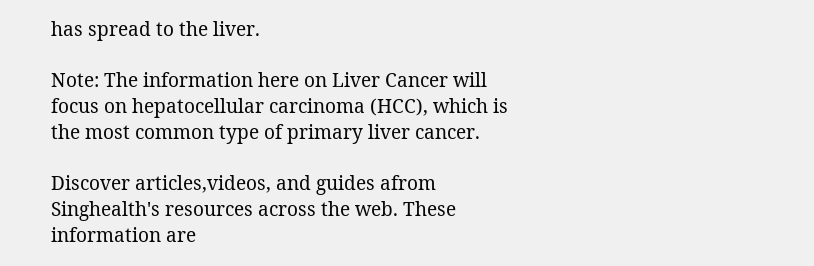has spread to the liver.

Note: The information here on Liver Cancer will focus on hepatocellular carcinoma (HCC), which is the most common type of primary liver cancer.

Discover articles,videos, and guides afrom Singhealth's resources across the web. These information are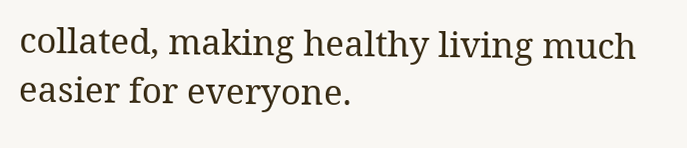collated, making healthy living much easier for everyone.